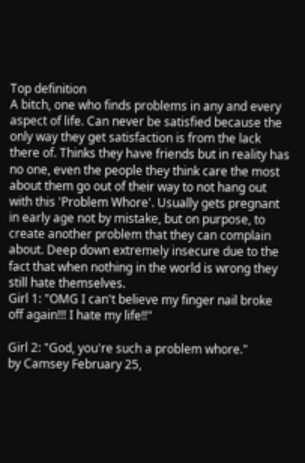Top definition
A bitch, one who finds problems in any and every aspect of life. Can never be satisfied because the only way they get satisfaction is from the lack there of. Thinks they have friends but in reality has no one, even the people they think care the most about them go out of their way to not hang out with this 'Problem Whore'. Usually gets pregnant in early age not by mistake, but on purpose, to create another problem that they can complain about. Deep down extremely insecure due to the fact that when nothing in the world is wrong they still hate themselves.
Girl 1: "OMG I can't believe my finger nail broke off again!!! I hate my life!!"

Girl 2: "God, you're such a problem whore."
by Camsey February 25,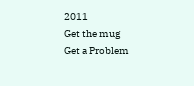2011
Get the mug
Get a Problem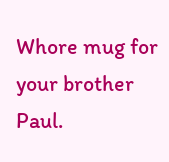Whore mug for your brother Paul.